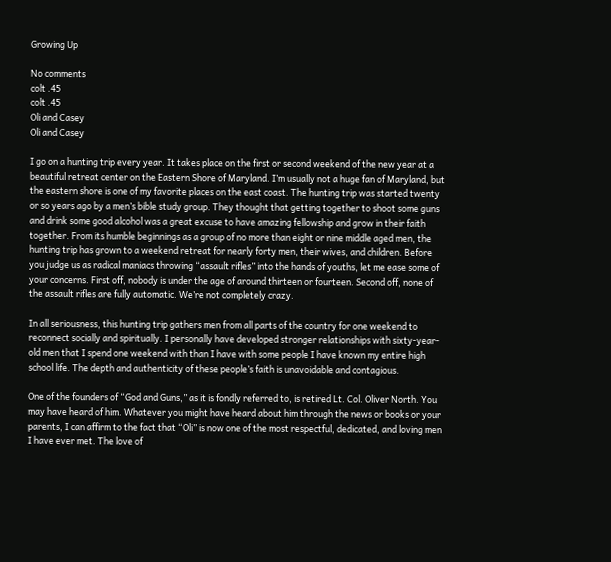Growing Up

No comments
colt .45
colt .45
Oli and Casey
Oli and Casey

I go on a hunting trip every year. It takes place on the first or second weekend of the new year at a beautiful retreat center on the Eastern Shore of Maryland. I’m usually not a huge fan of Maryland, but the eastern shore is one of my favorite places on the east coast. The hunting trip was started twenty or so years ago by a men’s bible study group. They thought that getting together to shoot some guns and drink some good alcohol was a great excuse to have amazing fellowship and grow in their faith together. From its humble beginnings as a group of no more than eight or nine middle aged men, the hunting trip has grown to a weekend retreat for nearly forty men, their wives, and children. Before you judge us as radical maniacs throwing “assault rifles” into the hands of youths, let me ease some of your concerns. First off, nobody is under the age of around thirteen or fourteen. Second off, none of the assault rifles are fully automatic. We’re not completely crazy.

In all seriousness, this hunting trip gathers men from all parts of the country for one weekend to reconnect socially and spiritually. I personally have developed stronger relationships with sixty-year-old men that I spend one weekend with than I have with some people I have known my entire high school life. The depth and authenticity of these people’s faith is unavoidable and contagious.

One of the founders of “God and Guns,” as it is fondly referred to, is retired Lt. Col. Oliver North. You may have heard of him. Whatever you might have heard about him through the news or books or your parents, I can affirm to the fact that “Oli” is now one of the most respectful, dedicated, and loving men I have ever met. The love of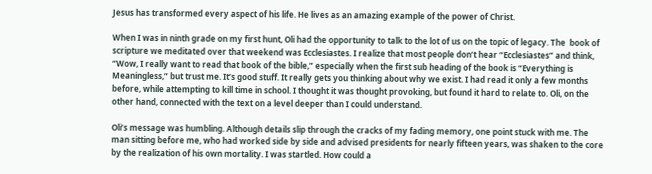Jesus has transformed every aspect of his life. He lives as an amazing example of the power of Christ.

When I was in ninth grade on my first hunt, Oli had the opportunity to talk to the lot of us on the topic of legacy. The  book of scripture we meditated over that weekend was Ecclesiastes. I realize that most people don’t hear “Ecclesiastes” and think, “Wow, I really want to read that book of the bible,” especially when the first sub heading of the book is “Everything is Meaningless,” but trust me. It’s good stuff. It really gets you thinking about why we exist. I had read it only a few months before, while attempting to kill time in school. I thought it was thought provoking, but found it hard to relate to. Oli, on the other hand, connected with the text on a level deeper than I could understand.

Oli’s message was humbling. Although details slip through the cracks of my fading memory, one point stuck with me. The man sitting before me, who had worked side by side and advised presidents for nearly fifteen years, was shaken to the core by the realization of his own mortality. I was startled. How could a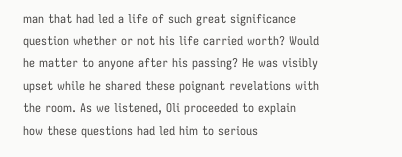man that had led a life of such great significance question whether or not his life carried worth? Would he matter to anyone after his passing? He was visibly upset while he shared these poignant revelations with the room. As we listened, Oli proceeded to explain how these questions had led him to serious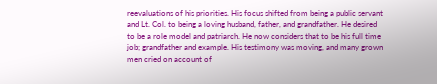reevaluations of his priorities. His focus shifted from being a public servant and Lt. Col. to being a loving husband, father, and grandfather. He desired to be a role model and patriarch. He now considers that to be his full time job; grandfather and example. His testimony was moving, and many grown men cried on account of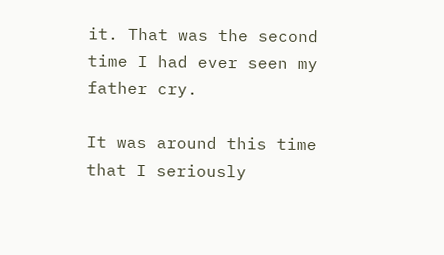it. That was the second time I had ever seen my father cry.

It was around this time that I seriously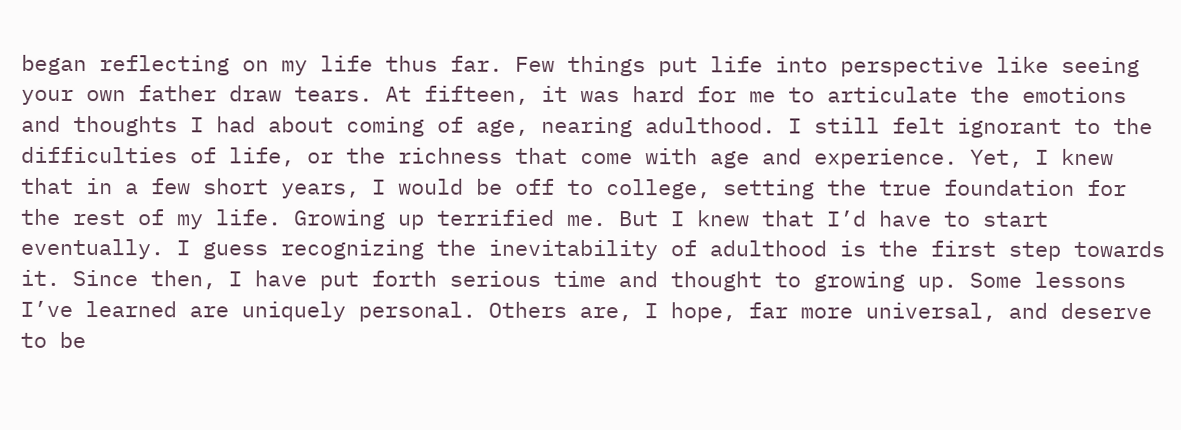began reflecting on my life thus far. Few things put life into perspective like seeing your own father draw tears. At fifteen, it was hard for me to articulate the emotions and thoughts I had about coming of age, nearing adulthood. I still felt ignorant to the difficulties of life, or the richness that come with age and experience. Yet, I knew that in a few short years, I would be off to college, setting the true foundation for the rest of my life. Growing up terrified me. But I knew that I’d have to start eventually. I guess recognizing the inevitability of adulthood is the first step towards it. Since then, I have put forth serious time and thought to growing up. Some lessons I’ve learned are uniquely personal. Others are, I hope, far more universal, and deserve to be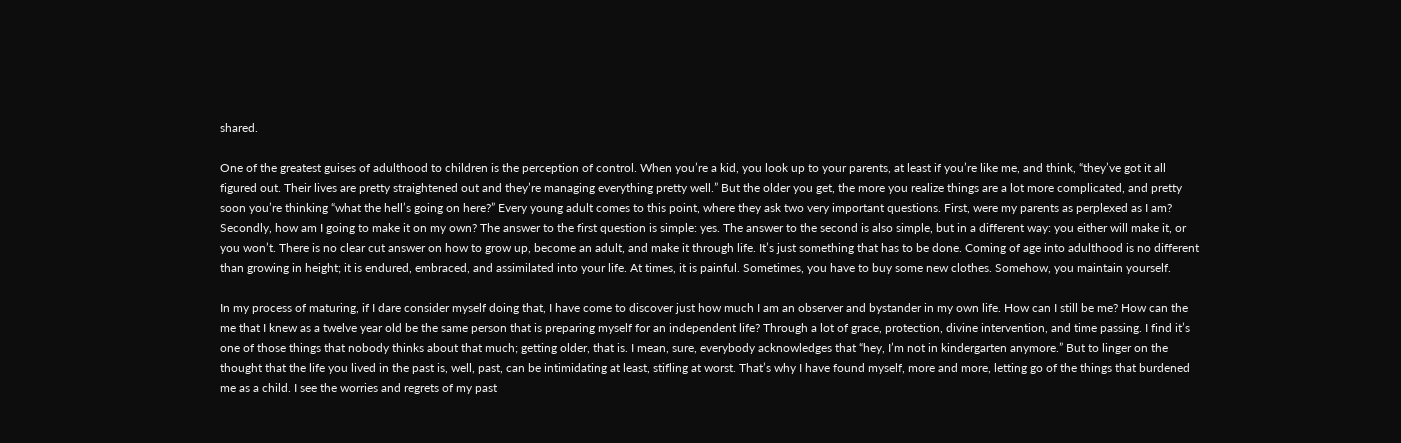shared.

One of the greatest guises of adulthood to children is the perception of control. When you’re a kid, you look up to your parents, at least if you’re like me, and think, “they’ve got it all figured out. Their lives are pretty straightened out and they’re managing everything pretty well.” But the older you get, the more you realize things are a lot more complicated, and pretty soon you’re thinking “what the hell’s going on here?” Every young adult comes to this point, where they ask two very important questions. First, were my parents as perplexed as I am? Secondly, how am I going to make it on my own? The answer to the first question is simple: yes. The answer to the second is also simple, but in a different way: you either will make it, or you won’t. There is no clear cut answer on how to grow up, become an adult, and make it through life. It’s just something that has to be done. Coming of age into adulthood is no different than growing in height; it is endured, embraced, and assimilated into your life. At times, it is painful. Sometimes, you have to buy some new clothes. Somehow, you maintain yourself.

In my process of maturing, if I dare consider myself doing that, I have come to discover just how much I am an observer and bystander in my own life. How can I still be me? How can the me that I knew as a twelve year old be the same person that is preparing myself for an independent life? Through a lot of grace, protection, divine intervention, and time passing. I find it’s one of those things that nobody thinks about that much; getting older, that is. I mean, sure, everybody acknowledges that “hey, I’m not in kindergarten anymore.” But to linger on the thought that the life you lived in the past is, well, past, can be intimidating at least, stifling at worst. That’s why I have found myself, more and more, letting go of the things that burdened me as a child. I see the worries and regrets of my past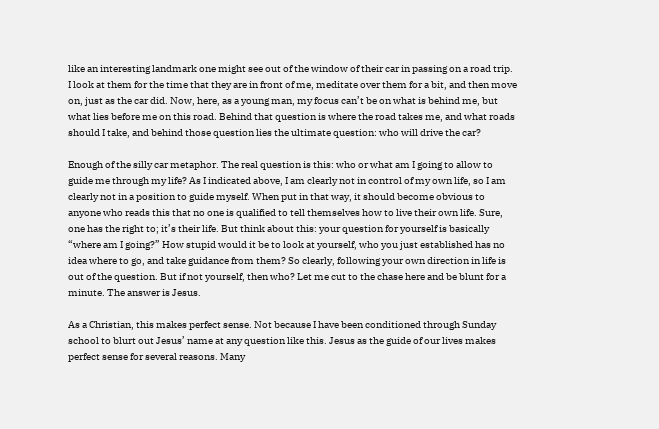like an interesting landmark one might see out of the window of their car in passing on a road trip. I look at them for the time that they are in front of me, meditate over them for a bit, and then move on, just as the car did. Now, here, as a young man, my focus can’t be on what is behind me, but what lies before me on this road. Behind that question is where the road takes me, and what roads should I take, and behind those question lies the ultimate question: who will drive the car?

Enough of the silly car metaphor. The real question is this: who or what am I going to allow to guide me through my life? As I indicated above, I am clearly not in control of my own life, so I am clearly not in a position to guide myself. When put in that way, it should become obvious to anyone who reads this that no one is qualified to tell themselves how to live their own life. Sure, one has the right to; it’s their life. But think about this: your question for yourself is basically “where am I going?” How stupid would it be to look at yourself, who you just established has no idea where to go, and take guidance from them? So clearly, following your own direction in life is out of the question. But if not yourself, then who? Let me cut to the chase here and be blunt for a minute. The answer is Jesus.

As a Christian, this makes perfect sense. Not because I have been conditioned through Sunday school to blurt out Jesus’ name at any question like this. Jesus as the guide of our lives makes perfect sense for several reasons. Many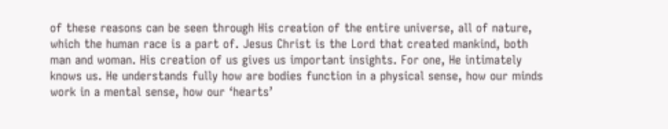of these reasons can be seen through His creation of the entire universe, all of nature, which the human race is a part of. Jesus Christ is the Lord that created mankind, both man and woman. His creation of us gives us important insights. For one, He intimately knows us. He understands fully how are bodies function in a physical sense, how our minds work in a mental sense, how our ‘hearts’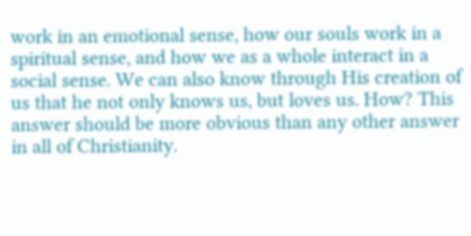work in an emotional sense, how our souls work in a spiritual sense, and how we as a whole interact in a social sense. We can also know through His creation of us that he not only knows us, but loves us. How? This answer should be more obvious than any other answer in all of Christianity.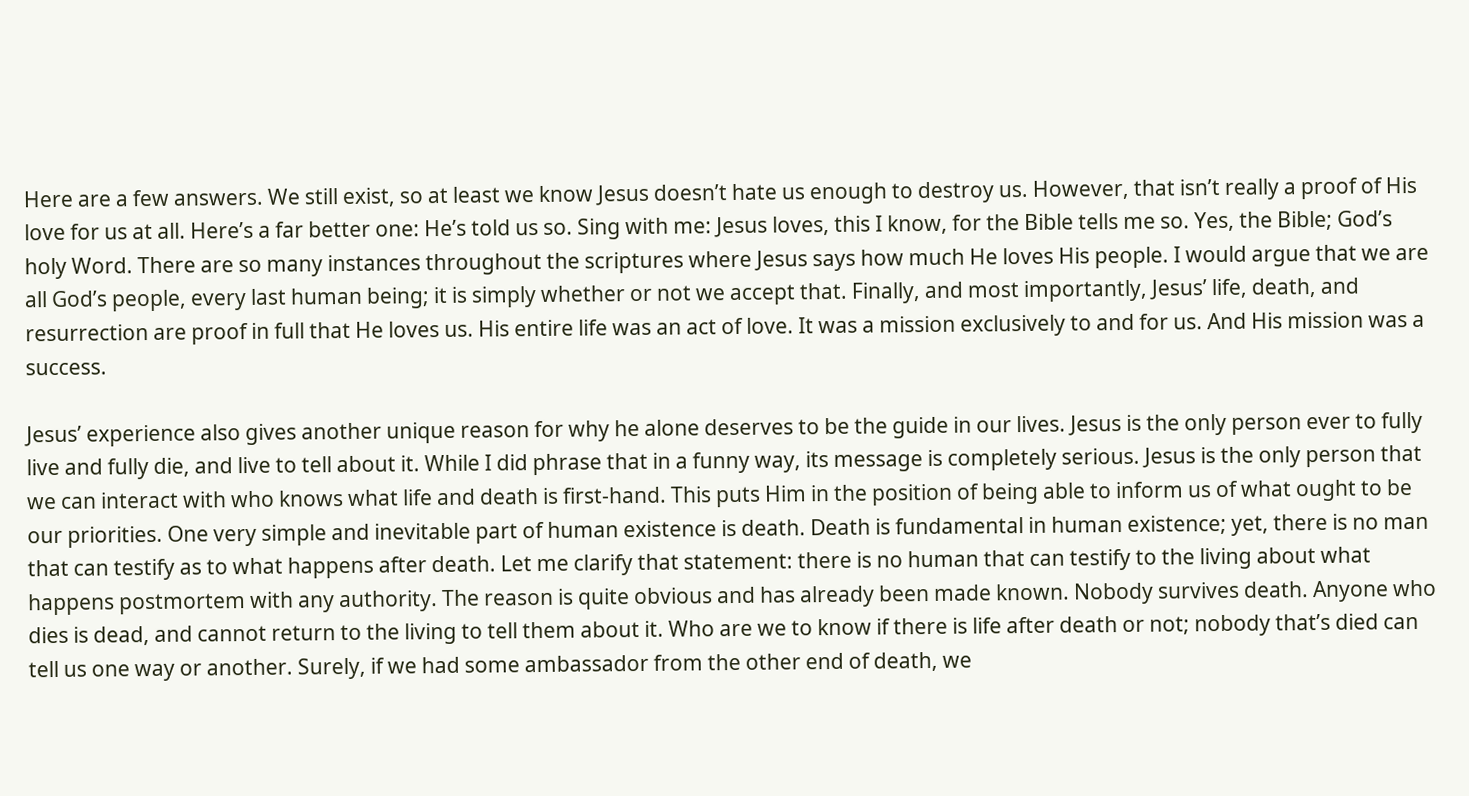Here are a few answers. We still exist, so at least we know Jesus doesn’t hate us enough to destroy us. However, that isn’t really a proof of His love for us at all. Here’s a far better one: He’s told us so. Sing with me: Jesus loves, this I know, for the Bible tells me so. Yes, the Bible; God’s holy Word. There are so many instances throughout the scriptures where Jesus says how much He loves His people. I would argue that we are all God’s people, every last human being; it is simply whether or not we accept that. Finally, and most importantly, Jesus’ life, death, and resurrection are proof in full that He loves us. His entire life was an act of love. It was a mission exclusively to and for us. And His mission was a success.

Jesus’ experience also gives another unique reason for why he alone deserves to be the guide in our lives. Jesus is the only person ever to fully live and fully die, and live to tell about it. While I did phrase that in a funny way, its message is completely serious. Jesus is the only person that we can interact with who knows what life and death is first-hand. This puts Him in the position of being able to inform us of what ought to be our priorities. One very simple and inevitable part of human existence is death. Death is fundamental in human existence; yet, there is no man that can testify as to what happens after death. Let me clarify that statement: there is no human that can testify to the living about what happens postmortem with any authority. The reason is quite obvious and has already been made known. Nobody survives death. Anyone who dies is dead, and cannot return to the living to tell them about it. Who are we to know if there is life after death or not; nobody that’s died can tell us one way or another. Surely, if we had some ambassador from the other end of death, we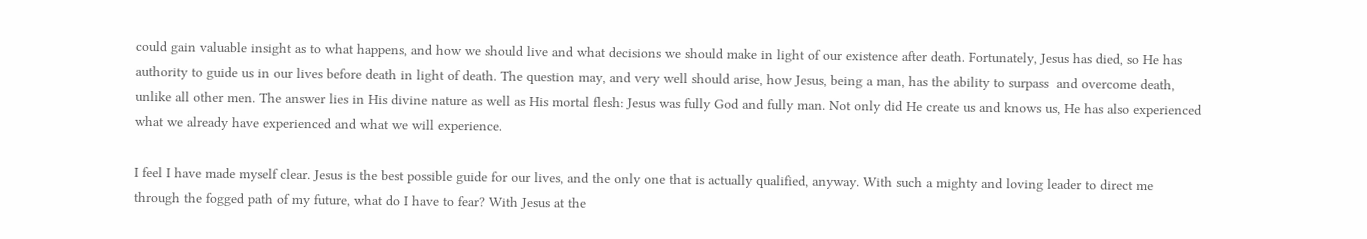could gain valuable insight as to what happens, and how we should live and what decisions we should make in light of our existence after death. Fortunately, Jesus has died, so He has authority to guide us in our lives before death in light of death. The question may, and very well should arise, how Jesus, being a man, has the ability to surpass  and overcome death, unlike all other men. The answer lies in His divine nature as well as His mortal flesh: Jesus was fully God and fully man. Not only did He create us and knows us, He has also experienced what we already have experienced and what we will experience.

I feel I have made myself clear. Jesus is the best possible guide for our lives, and the only one that is actually qualified, anyway. With such a mighty and loving leader to direct me through the fogged path of my future, what do I have to fear? With Jesus at the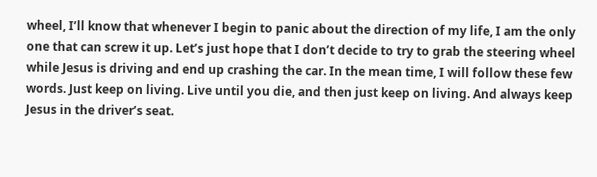wheel, I’ll know that whenever I begin to panic about the direction of my life, I am the only one that can screw it up. Let’s just hope that I don’t decide to try to grab the steering wheel while Jesus is driving and end up crashing the car. In the mean time, I will follow these few words. Just keep on living. Live until you die, and then just keep on living. And always keep Jesus in the driver’s seat.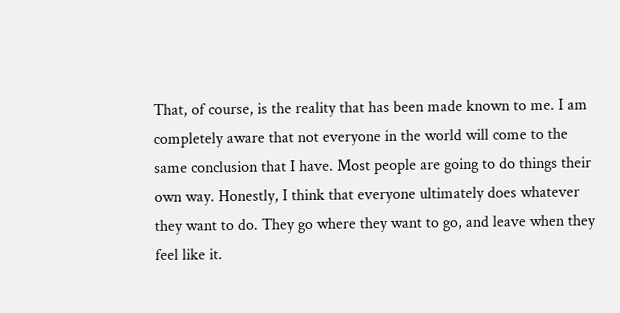That, of course, is the reality that has been made known to me. I am completely aware that not everyone in the world will come to the same conclusion that I have. Most people are going to do things their own way. Honestly, I think that everyone ultimately does whatever they want to do. They go where they want to go, and leave when they feel like it.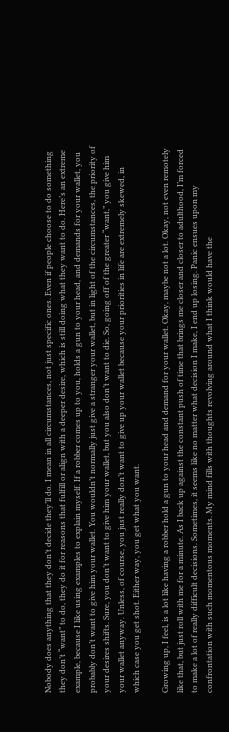Nobody does anything that they don’t decide they’ll do. I mean in all circumstances, not just specific ones. Even if people choose to do something they don’t “want” to do, they do it for reasons that fulfill or align with a deeper desire, which is still doing what they want to do. Here’s an extreme example, because I like using examples to explain myself. If a robber comes up to you, holds a gun to your head, and demands for your wallet, you probably don’t want to give him your wallet. You wouldn’t normally just give a stranger your wallet, but in light of the circumstances, the priority of your desires shifts. Sure, you don’t want to give him your wallet, but you also don’t want to die. So, going off of the greater “want,” you give him your wallet anyway. Unless, of course, you just really don’t want to give up your wallet because your priorities in life are extremely skewed, in which case you get shot. Either way, you get what you want.

Growing up, I feel, is a lot like having a robber hold a gun to your head and demand for your wallet. Okay, maybe not a lot. Okay, not even remotely like that, but just roll with me for a minute. As I back up against the constant push of time that brings me closer and closer to adulthood, I’m forced to make a lot of really difficult decisions. Sometimes, it seems like no matter what decision I make, I end up losing. Panic ensues upon my confrontation with such momentous moments. My mind fills with thoughts revolving around what I think would have the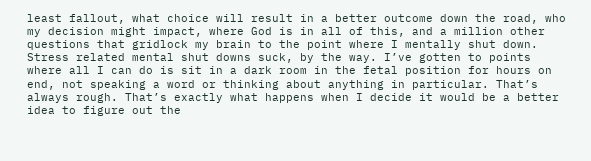least fallout, what choice will result in a better outcome down the road, who my decision might impact, where God is in all of this, and a million other questions that gridlock my brain to the point where I mentally shut down. Stress related mental shut downs suck, by the way. I’ve gotten to points where all I can do is sit in a dark room in the fetal position for hours on end, not speaking a word or thinking about anything in particular. That’s always rough. That’s exactly what happens when I decide it would be a better idea to figure out the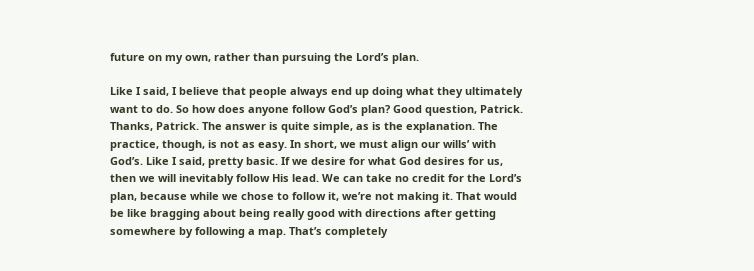future on my own, rather than pursuing the Lord’s plan.

Like I said, I believe that people always end up doing what they ultimately want to do. So how does anyone follow God’s plan? Good question, Patrick. Thanks, Patrick. The answer is quite simple, as is the explanation. The practice, though, is not as easy. In short, we must align our wills’ with God’s. Like I said, pretty basic. If we desire for what God desires for us, then we will inevitably follow His lead. We can take no credit for the Lord’s plan, because while we chose to follow it, we’re not making it. That would be like bragging about being really good with directions after getting somewhere by following a map. That’s completely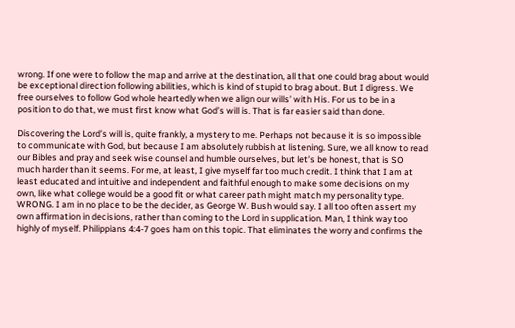wrong. If one were to follow the map and arrive at the destination, all that one could brag about would be exceptional direction following abilities, which is kind of stupid to brag about. But I digress. We free ourselves to follow God whole heartedly when we align our wills’ with His. For us to be in a position to do that, we must first know what God’s will is. That is far easier said than done.

Discovering the Lord’s will is, quite frankly, a mystery to me. Perhaps not because it is so impossible to communicate with God, but because I am absolutely rubbish at listening. Sure, we all know to read our Bibles and pray and seek wise counsel and humble ourselves, but let’s be honest, that is SO much harder than it seems. For me, at least, I give myself far too much credit. I think that I am at least educated and intuitive and independent and faithful enough to make some decisions on my own, like what college would be a good fit or what career path might match my personality type. WRONG. I am in no place to be the decider, as George W. Bush would say. I all too often assert my own affirmation in decisions, rather than coming to the Lord in supplication. Man, I think way too highly of myself. Philippians 4:4-7 goes ham on this topic. That eliminates the worry and confirms the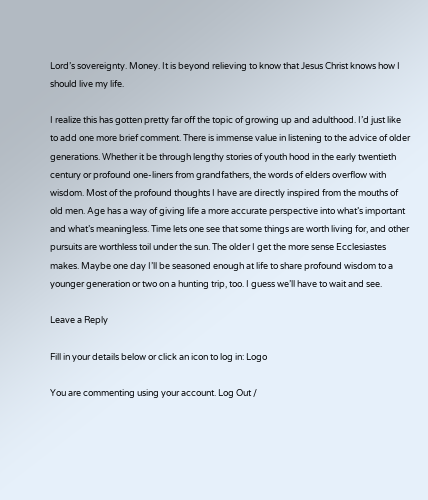Lord’s sovereignty. Money. It is beyond relieving to know that Jesus Christ knows how I should live my life.

I realize this has gotten pretty far off the topic of growing up and adulthood. I’d just like to add one more brief comment. There is immense value in listening to the advice of older generations. Whether it be through lengthy stories of youth hood in the early twentieth century or profound one-liners from grandfathers, the words of elders overflow with wisdom. Most of the profound thoughts I have are directly inspired from the mouths of old men. Age has a way of giving life a more accurate perspective into what’s important and what’s meaningless. Time lets one see that some things are worth living for, and other pursuits are worthless toil under the sun. The older I get the more sense Ecclesiastes makes. Maybe one day I’ll be seasoned enough at life to share profound wisdom to a younger generation or two on a hunting trip, too. I guess we’ll have to wait and see.

Leave a Reply

Fill in your details below or click an icon to log in: Logo

You are commenting using your account. Log Out /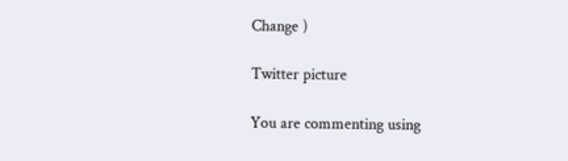Change )

Twitter picture

You are commenting using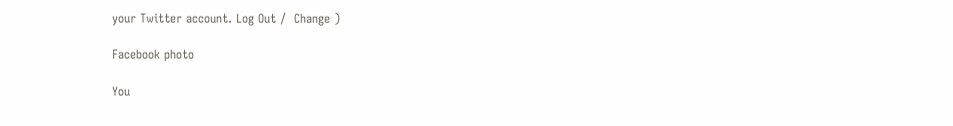your Twitter account. Log Out /  Change )

Facebook photo

You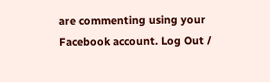are commenting using your Facebook account. Log Out /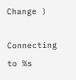Change )

Connecting to %s